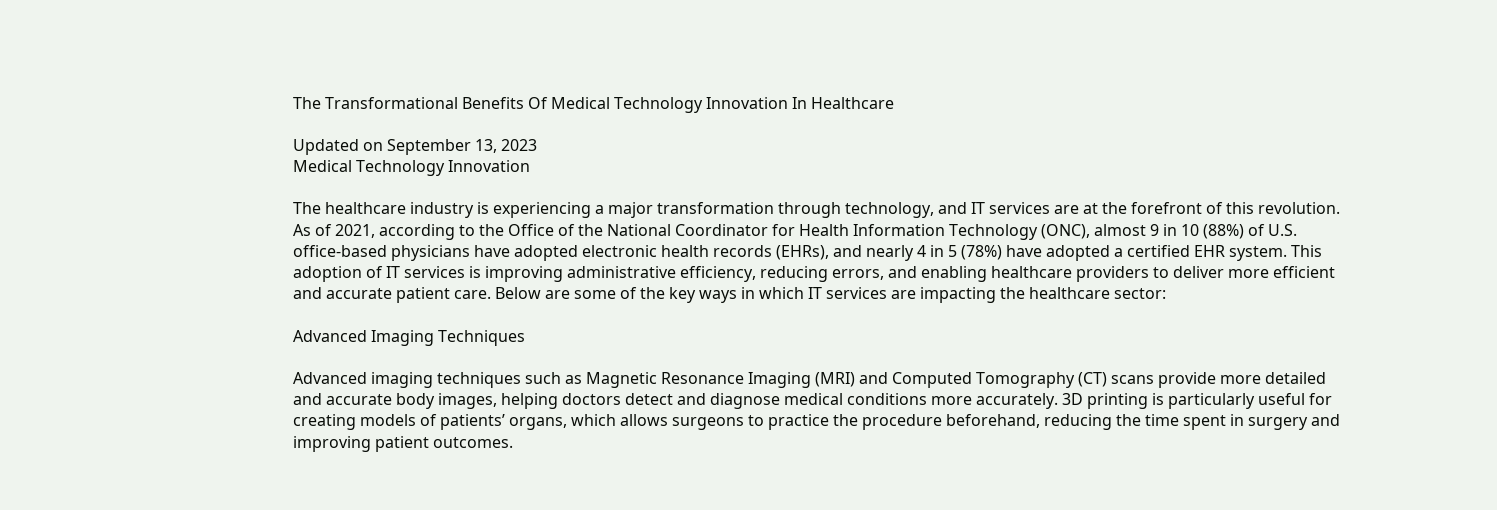The Transformational Benefits Of Medical Technology Innovation In Healthcare

Updated on September 13, 2023
Medical Technology Innovation

The healthcare industry is experiencing a major transformation through technology, and IT services are at the forefront of this revolution. As of 2021, according to the Office of the National Coordinator for Health Information Technology (ONC), almost 9 in 10 (88%) of U.S. office-based physicians have adopted electronic health records (EHRs), and nearly 4 in 5 (78%) have adopted a certified EHR system. This adoption of IT services is improving administrative efficiency, reducing errors, and enabling healthcare providers to deliver more efficient and accurate patient care. Below are some of the key ways in which IT services are impacting the healthcare sector:

Advanced Imaging Techniques

Advanced imaging techniques such as Magnetic Resonance Imaging (MRI) and Computed Tomography (CT) scans provide more detailed and accurate body images, helping doctors detect and diagnose medical conditions more accurately. 3D printing is particularly useful for creating models of patients’ organs, which allows surgeons to practice the procedure beforehand, reducing the time spent in surgery and improving patient outcomes.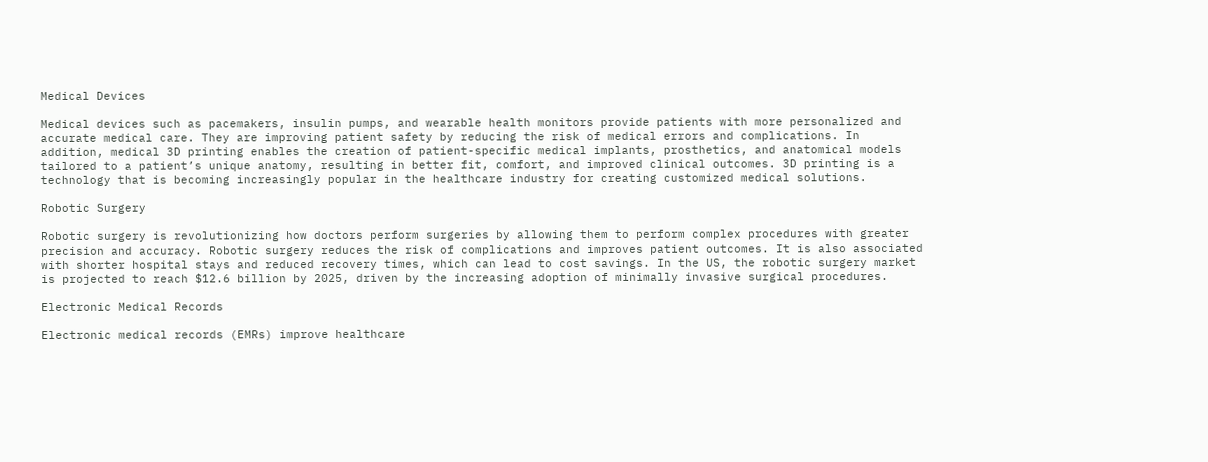Medical Devices

Medical devices such as pacemakers, insulin pumps, and wearable health monitors provide patients with more personalized and accurate medical care. They are improving patient safety by reducing the risk of medical errors and complications. In addition, medical 3D printing enables the creation of patient-specific medical implants, prosthetics, and anatomical models tailored to a patient’s unique anatomy, resulting in better fit, comfort, and improved clinical outcomes. 3D printing is a technology that is becoming increasingly popular in the healthcare industry for creating customized medical solutions.

Robotic Surgery

Robotic surgery is revolutionizing how doctors perform surgeries by allowing them to perform complex procedures with greater precision and accuracy. Robotic surgery reduces the risk of complications and improves patient outcomes. It is also associated with shorter hospital stays and reduced recovery times, which can lead to cost savings. In the US, the robotic surgery market is projected to reach $12.6 billion by 2025, driven by the increasing adoption of minimally invasive surgical procedures.

Electronic Medical Records

Electronic medical records (EMRs) improve healthcare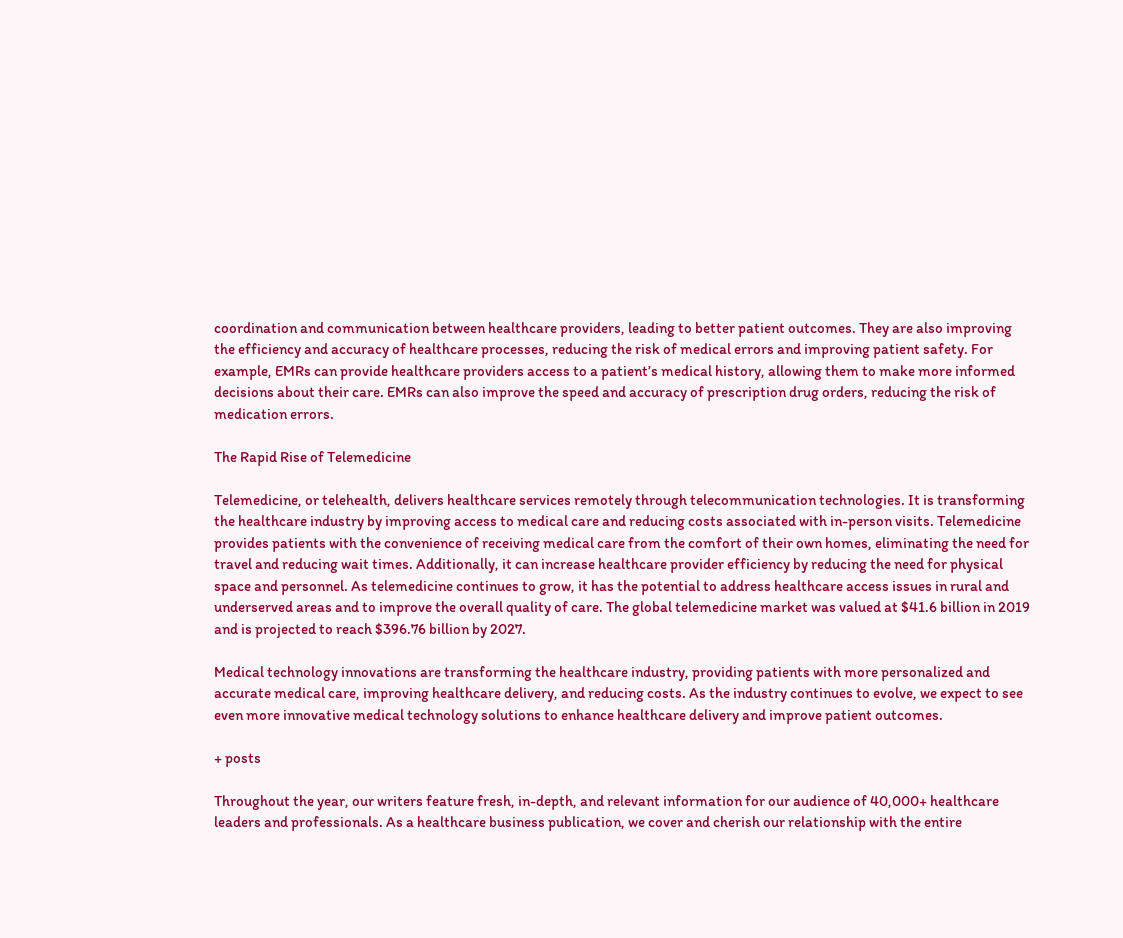coordination and communication between healthcare providers, leading to better patient outcomes. They are also improving the efficiency and accuracy of healthcare processes, reducing the risk of medical errors and improving patient safety. For example, EMRs can provide healthcare providers access to a patient’s medical history, allowing them to make more informed decisions about their care. EMRs can also improve the speed and accuracy of prescription drug orders, reducing the risk of medication errors.

The Rapid Rise of Telemedicine

Telemedicine, or telehealth, delivers healthcare services remotely through telecommunication technologies. It is transforming the healthcare industry by improving access to medical care and reducing costs associated with in-person visits. Telemedicine provides patients with the convenience of receiving medical care from the comfort of their own homes, eliminating the need for travel and reducing wait times. Additionally, it can increase healthcare provider efficiency by reducing the need for physical space and personnel. As telemedicine continues to grow, it has the potential to address healthcare access issues in rural and underserved areas and to improve the overall quality of care. The global telemedicine market was valued at $41.6 billion in 2019 and is projected to reach $396.76 billion by 2027.

Medical technology innovations are transforming the healthcare industry, providing patients with more personalized and accurate medical care, improving healthcare delivery, and reducing costs. As the industry continues to evolve, we expect to see even more innovative medical technology solutions to enhance healthcare delivery and improve patient outcomes.

+ posts

Throughout the year, our writers feature fresh, in-depth, and relevant information for our audience of 40,000+ healthcare leaders and professionals. As a healthcare business publication, we cover and cherish our relationship with the entire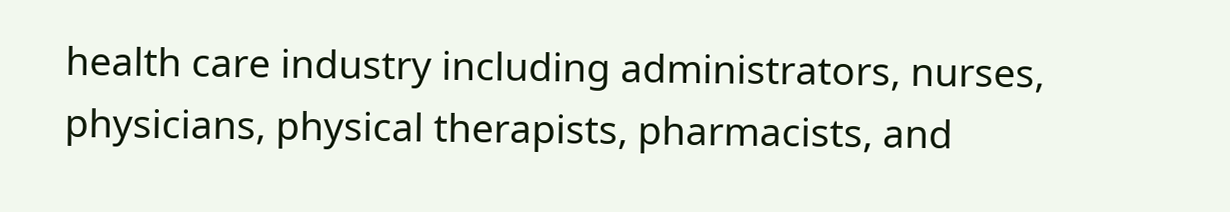health care industry including administrators, nurses, physicians, physical therapists, pharmacists, and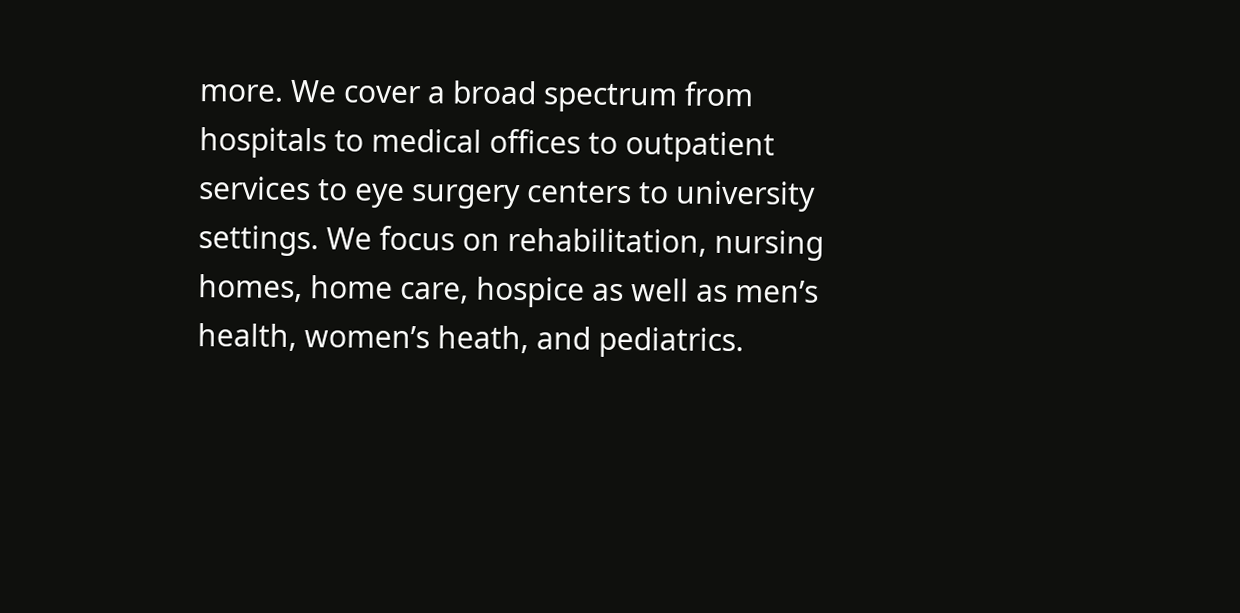more. We cover a broad spectrum from hospitals to medical offices to outpatient services to eye surgery centers to university settings. We focus on rehabilitation, nursing homes, home care, hospice as well as men’s health, women’s heath, and pediatrics.